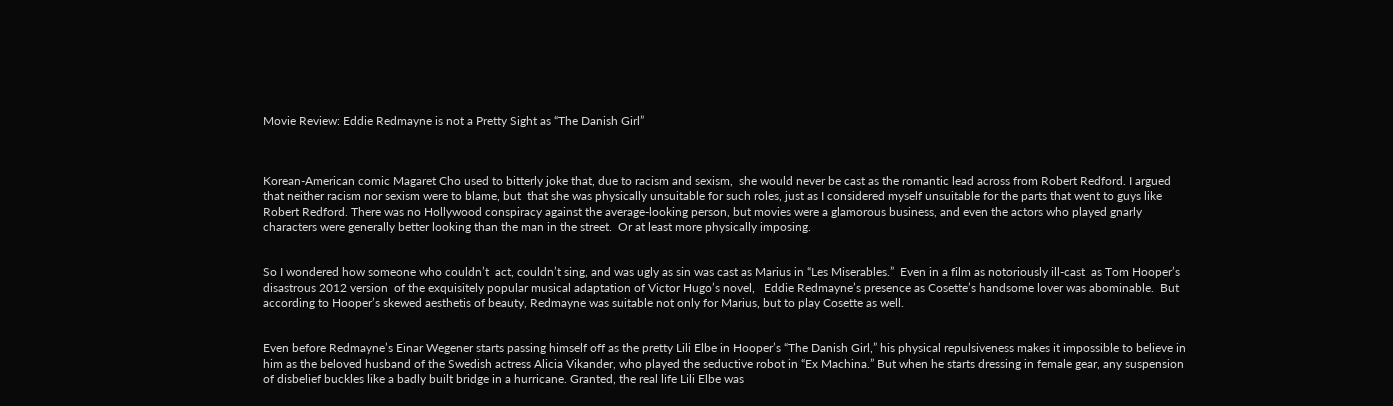Movie Review: Eddie Redmayne is not a Pretty Sight as “The Danish Girl”



Korean-American comic Magaret Cho used to bitterly joke that, due to racism and sexism,  she would never be cast as the romantic lead across from Robert Redford. I argued that neither racism nor sexism were to blame, but  that she was physically unsuitable for such roles, just as I considered myself unsuitable for the parts that went to guys like Robert Redford. There was no Hollywood conspiracy against the average-looking person, but movies were a glamorous business, and even the actors who played gnarly characters were generally better looking than the man in the street.  Or at least more physically imposing.


So I wondered how someone who couldn’t  act, couldn’t sing, and was ugly as sin was cast as Marius in “Les Miserables.”  Even in a film as notoriously ill-cast  as Tom Hooper’s disastrous 2012 version  of the exquisitely popular musical adaptation of Victor Hugo’s novel,   Eddie Redmayne’s presence as Cosette’s handsome lover was abominable.  But according to Hooper’s skewed aesthetis of beauty, Redmayne was suitable not only for Marius, but to play Cosette as well.


Even before Redmayne’s Einar Wegener starts passing himself off as the pretty Lili Elbe in Hooper’s “The Danish Girl,” his physical repulsiveness makes it impossible to believe in him as the beloved husband of the Swedish actress Alicia Vikander, who played the seductive robot in “Ex Machina.” But when he starts dressing in female gear, any suspension of disbelief buckles like a badly built bridge in a hurricane. Granted, the real life Lili Elbe was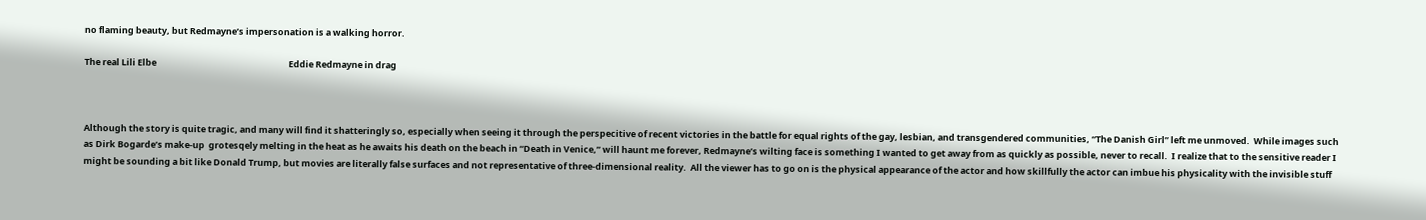no flaming beauty, but Redmayne’s impersonation is a walking horror.

The real Lili Elbe                                                                  Eddie Redmayne in drag



Although the story is quite tragic, and many will find it shatteringly so, especially when seeing it through the perspecitive of recent victories in the battle for equal rights of the gay, lesbian, and transgendered communities, “The Danish Girl” left me unmoved.  While images such as Dirk Bogarde’s make-up  grotesqely melting in the heat as he awaits his death on the beach in “Death in Venice,” will haunt me forever, Redmayne’s wilting face is something I wanted to get away from as quickly as possible, never to recall.  I realize that to the sensitive reader I might be sounding a bit like Donald Trump, but movies are literally false surfaces and not representative of three-dimensional reality.  All the viewer has to go on is the physical appearance of the actor and how skillfully the actor can imbue his physicality with the invisible stuff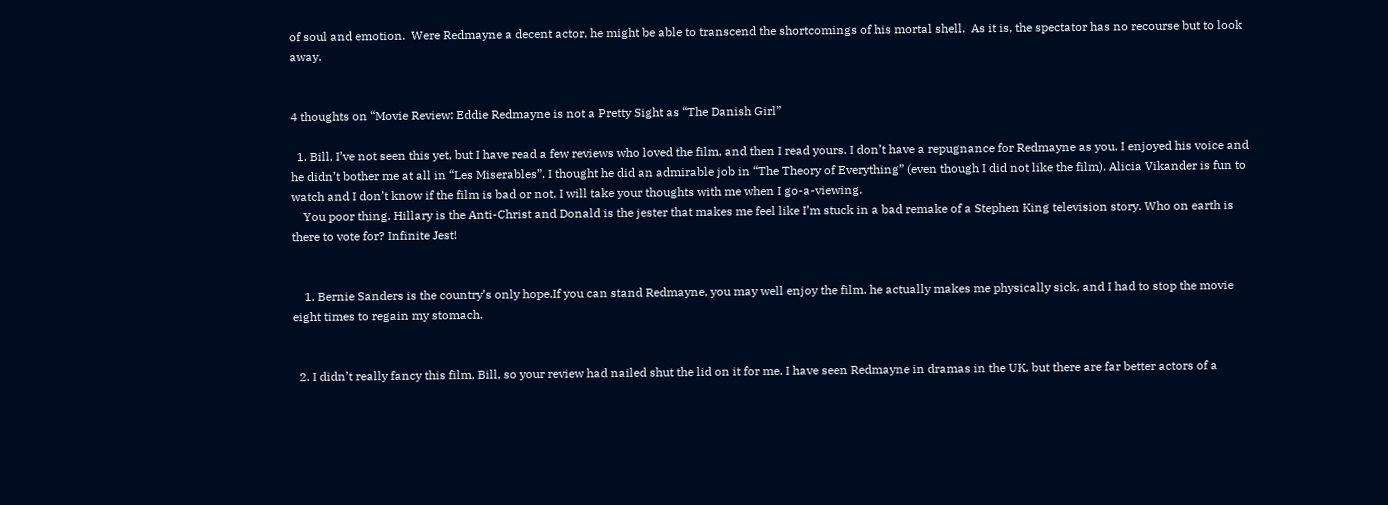of soul and emotion.  Were Redmayne a decent actor, he might be able to transcend the shortcomings of his mortal shell.  As it is, the spectator has no recourse but to look away.


4 thoughts on “Movie Review: Eddie Redmayne is not a Pretty Sight as “The Danish Girl”

  1. Bill, I’ve not seen this yet, but I have read a few reviews who loved the film, and then I read yours. I don’t have a repugnance for Redmayne as you. I enjoyed his voice and he didn’t bother me at all in “Les Miserables”. I thought he did an admirable job in “The Theory of Everything” (even though I did not like the film). Alicia Vikander is fun to watch and I don’t know if the film is bad or not. I will take your thoughts with me when I go-a-viewing.
    You poor thing. Hillary is the Anti-Christ and Donald is the jester that makes me feel like I’m stuck in a bad remake of a Stephen King television story. Who on earth is there to vote for? Infinite Jest!


    1. Bernie Sanders is the country’s only hope.If you can stand Redmayne, you may well enjoy the film. he actually makes me physically sick, and I had to stop the movie eight times to regain my stomach.


  2. I didn’t really fancy this film, Bill, so your review had nailed shut the lid on it for me. I have seen Redmayne in dramas in the UK, but there are far better actors of a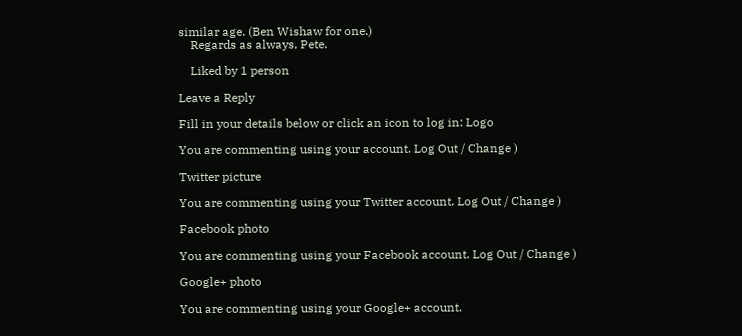similar age. (Ben Wishaw for one.)
    Regards as always, Pete.

    Liked by 1 person

Leave a Reply

Fill in your details below or click an icon to log in: Logo

You are commenting using your account. Log Out / Change )

Twitter picture

You are commenting using your Twitter account. Log Out / Change )

Facebook photo

You are commenting using your Facebook account. Log Out / Change )

Google+ photo

You are commenting using your Google+ account.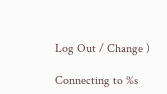Log Out / Change )

Connecting to %s